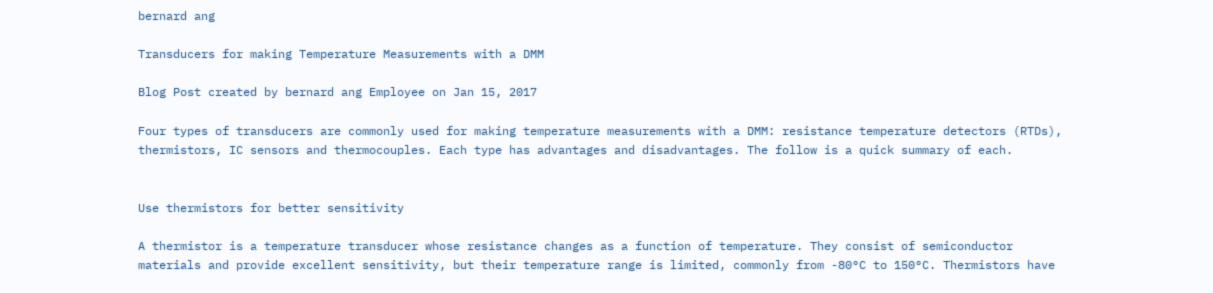bernard ang

Transducers for making Temperature Measurements with a DMM

Blog Post created by bernard ang Employee on Jan 15, 2017

Four types of transducers are commonly used for making temperature measurements with a DMM: resistance temperature detectors (RTDs), thermistors, IC sensors and thermocouples. Each type has advantages and disadvantages. The follow is a quick summary of each.


Use thermistors for better sensitivity

A thermistor is a temperature transducer whose resistance changes as a function of temperature. They consist of semiconductor materials and provide excellent sensitivity, but their temperature range is limited, commonly from -80°C to 150°C. Thermistors have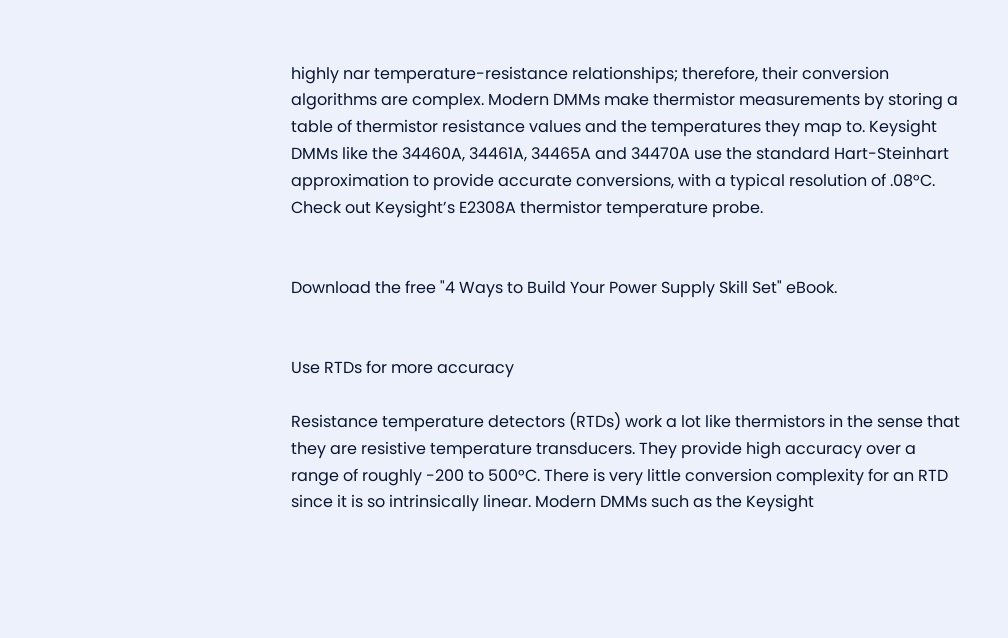highly nar temperature-resistance relationships; therefore, their conversion algorithms are complex. Modern DMMs make thermistor measurements by storing a table of thermistor resistance values and the temperatures they map to. Keysight DMMs like the 34460A, 34461A, 34465A and 34470A use the standard Hart-Steinhart approximation to provide accurate conversions, with a typical resolution of .08°C. Check out Keysight’s E2308A thermistor temperature probe.


Download the free "4 Ways to Build Your Power Supply Skill Set" eBook.


Use RTDs for more accuracy

Resistance temperature detectors (RTDs) work a lot like thermistors in the sense that they are resistive temperature transducers. They provide high accuracy over a range of roughly -200 to 500°C. There is very little conversion complexity for an RTD since it is so intrinsically linear. Modern DMMs such as the Keysight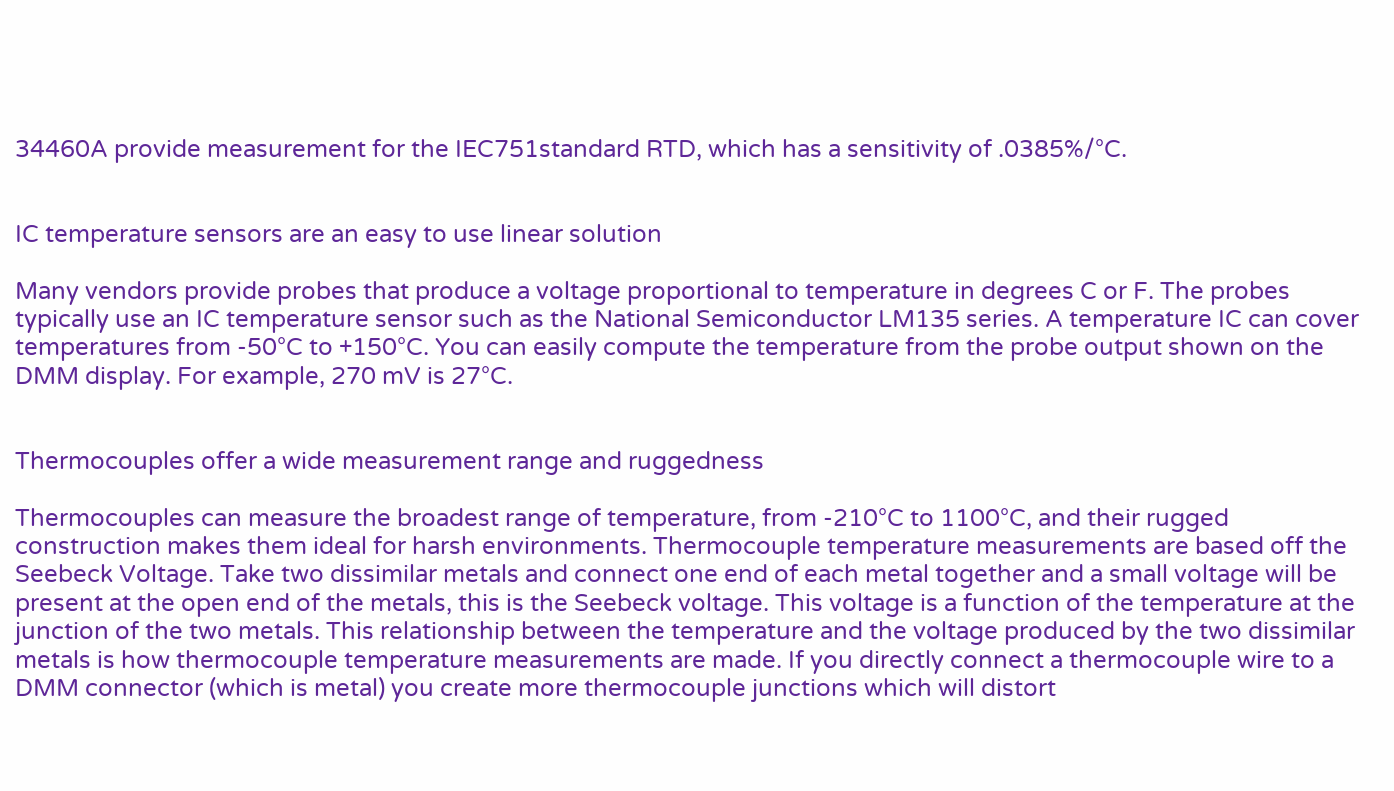34460A provide measurement for the IEC751standard RTD, which has a sensitivity of .0385%/°C.


IC temperature sensors are an easy to use linear solution

Many vendors provide probes that produce a voltage proportional to temperature in degrees C or F. The probes typically use an IC temperature sensor such as the National Semiconductor LM135 series. A temperature IC can cover temperatures from -50°C to +150°C. You can easily compute the temperature from the probe output shown on the DMM display. For example, 270 mV is 27°C.


Thermocouples offer a wide measurement range and ruggedness

Thermocouples can measure the broadest range of temperature, from -210°C to 1100°C, and their rugged construction makes them ideal for harsh environments. Thermocouple temperature measurements are based off the Seebeck Voltage. Take two dissimilar metals and connect one end of each metal together and a small voltage will be present at the open end of the metals, this is the Seebeck voltage. This voltage is a function of the temperature at the junction of the two metals. This relationship between the temperature and the voltage produced by the two dissimilar metals is how thermocouple temperature measurements are made. If you directly connect a thermocouple wire to a DMM connector (which is metal) you create more thermocouple junctions which will distort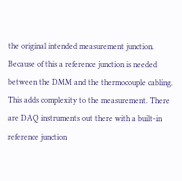the original intended measurement junction. Because of this a reference junction is needed between the DMM and the thermocouple cabling. This adds complexity to the measurement. There are DAQ instruments out there with a built-in reference junction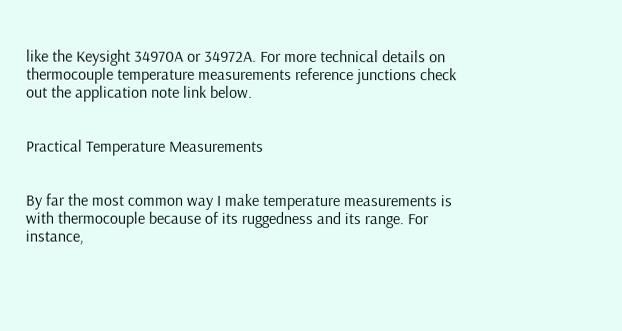like the Keysight 34970A or 34972A. For more technical details on thermocouple temperature measurements reference junctions check out the application note link below.


Practical Temperature Measurements


By far the most common way I make temperature measurements is with thermocouple because of its ruggedness and its range. For instance,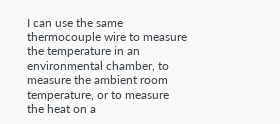I can use the same thermocouple wire to measure the temperature in an environmental chamber, to measure the ambient room temperature, or to measure the heat on a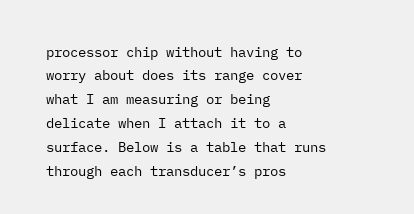processor chip without having to worry about does its range cover what I am measuring or being delicate when I attach it to a surface. Below is a table that runs through each transducer’s pros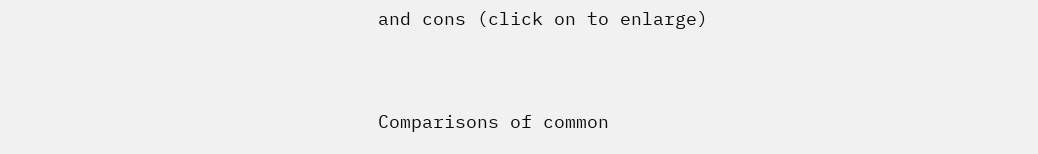and cons (click on to enlarge)


Comparisons of common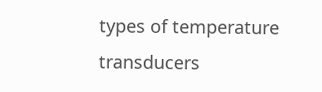types of temperature transducers